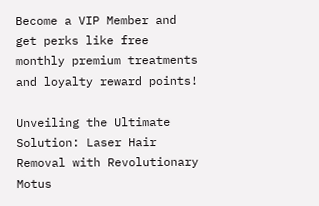Become a VIP Member and get perks like free monthly premium treatments and loyalty reward points!

Unveiling the Ultimate Solution: Laser Hair Removal with Revolutionary Motus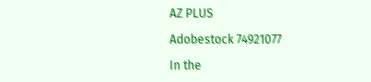AZ PLUS

Adobestock 74921077

In the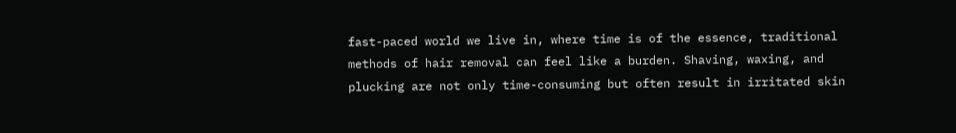fast-paced world we live in, where time is of the essence, traditional methods of hair removal can feel like a burden. Shaving, waxing, and plucking are not only time-consuming but often result in irritated skin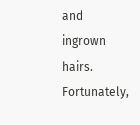and ingrown hairs. Fortunately,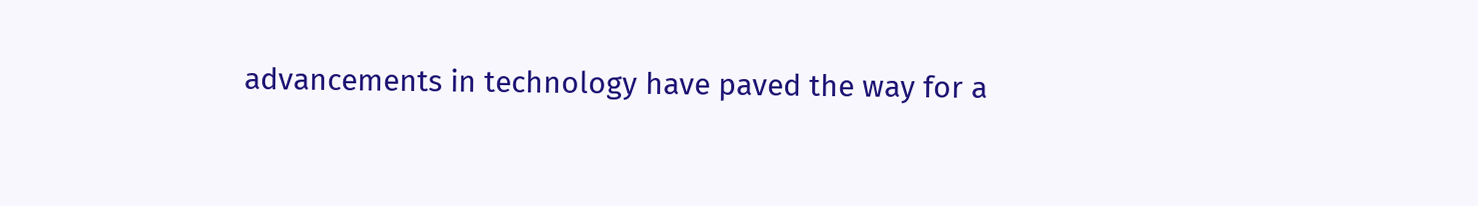advancements in technology have paved the way for a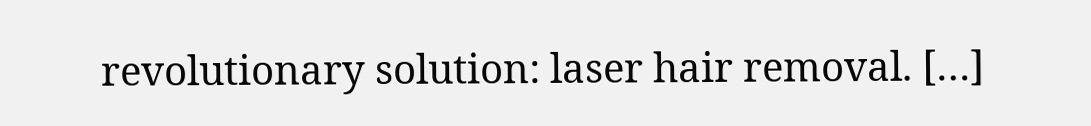revolutionary solution: laser hair removal. […]